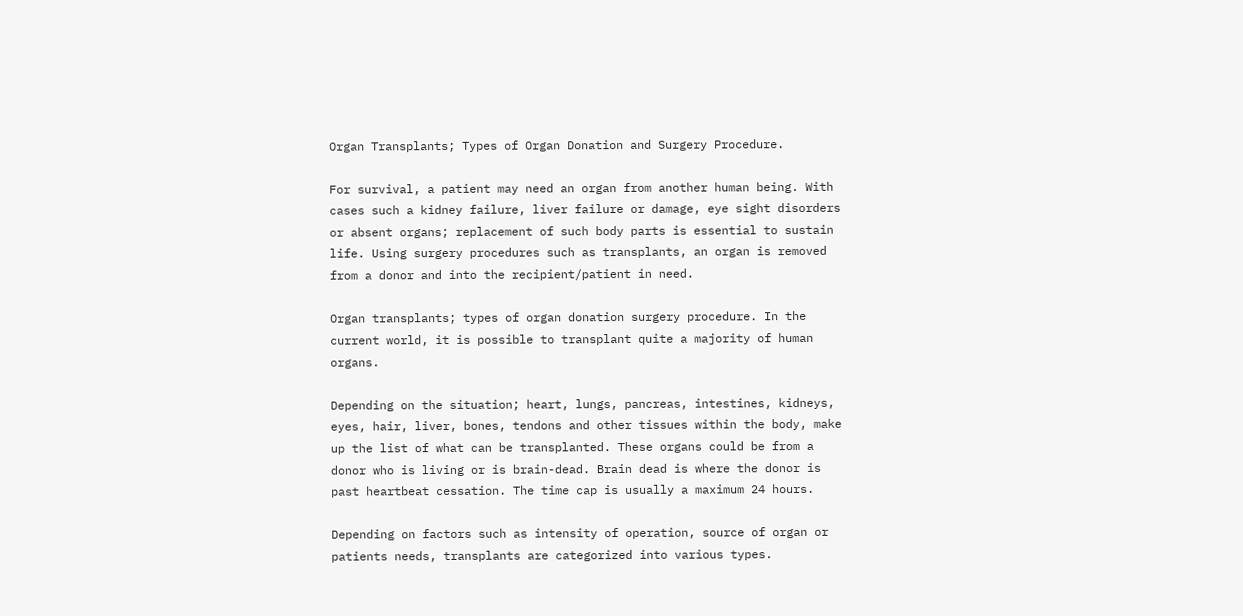Organ Transplants; Types of Organ Donation and Surgery Procedure.

For survival, a patient may need an organ from another human being. With cases such a kidney failure, liver failure or damage, eye sight disorders or absent organs; replacement of such body parts is essential to sustain life. Using surgery procedures such as transplants, an organ is removed from a donor and into the recipient/patient in need.

Organ transplants; types of organ donation surgery procedure. In the current world, it is possible to transplant quite a majority of human organs.

Depending on the situation; heart, lungs, pancreas, intestines, kidneys, eyes, hair, liver, bones, tendons and other tissues within the body, make up the list of what can be transplanted. These organs could be from a donor who is living or is brain-dead. Brain dead is where the donor is past heartbeat cessation. The time cap is usually a maximum 24 hours.

Depending on factors such as intensity of operation, source of organ or patients needs, transplants are categorized into various types.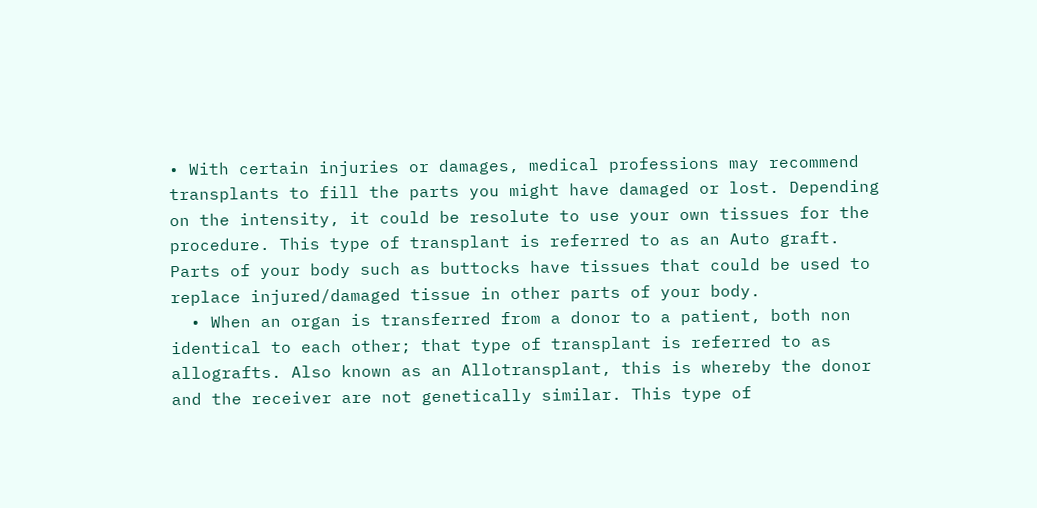• With certain injuries or damages, medical professions may recommend transplants to fill the parts you might have damaged or lost. Depending on the intensity, it could be resolute to use your own tissues for the procedure. This type of transplant is referred to as an Auto graft.  Parts of your body such as buttocks have tissues that could be used to replace injured/damaged tissue in other parts of your body.
  • When an organ is transferred from a donor to a patient, both non identical to each other; that type of transplant is referred to as allografts. Also known as an Allotransplant, this is whereby the donor and the receiver are not genetically similar. This type of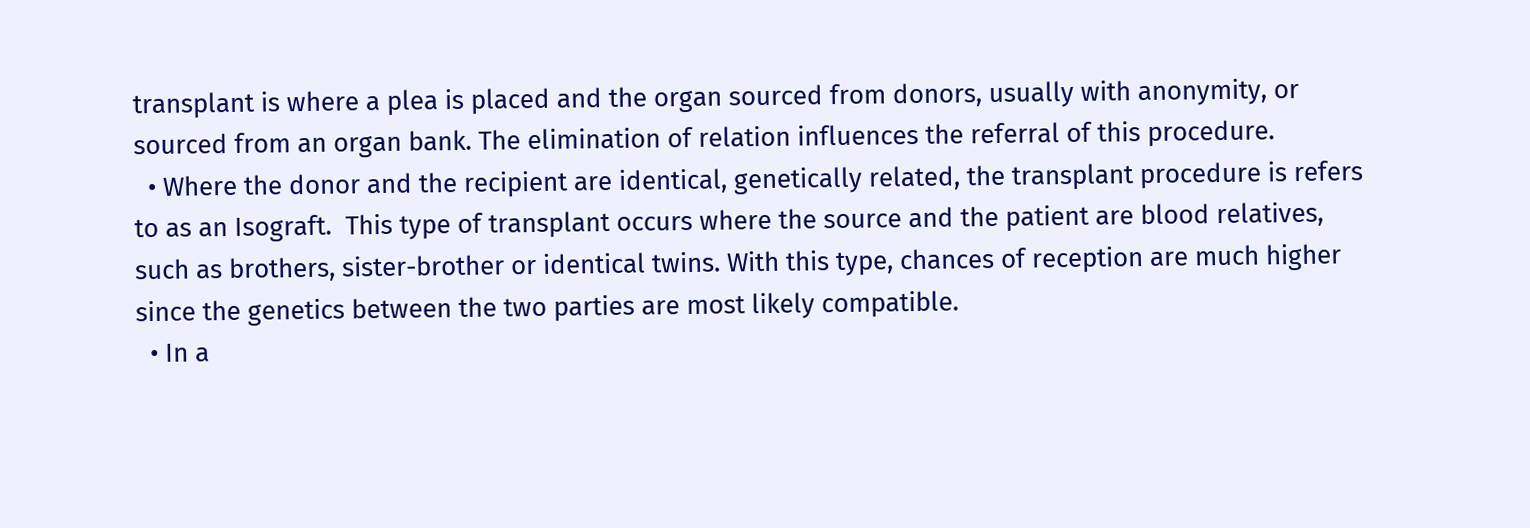transplant is where a plea is placed and the organ sourced from donors, usually with anonymity, or sourced from an organ bank. The elimination of relation influences the referral of this procedure.
  • Where the donor and the recipient are identical, genetically related, the transplant procedure is refers to as an Isograft.  This type of transplant occurs where the source and the patient are blood relatives, such as brothers, sister-brother or identical twins. With this type, chances of reception are much higher since the genetics between the two parties are most likely compatible.
  • In a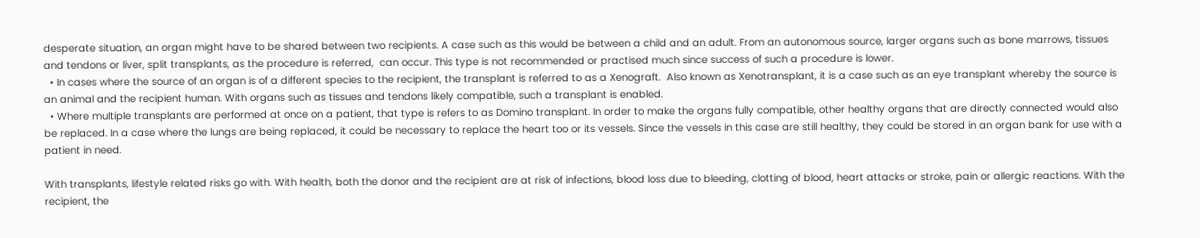desperate situation, an organ might have to be shared between two recipients. A case such as this would be between a child and an adult. From an autonomous source, larger organs such as bone marrows, tissues and tendons or liver, split transplants, as the procedure is referred,  can occur. This type is not recommended or practised much since success of such a procedure is lower.
  • In cases where the source of an organ is of a different species to the recipient, the transplant is referred to as a Xenograft.  Also known as Xenotransplant, it is a case such as an eye transplant whereby the source is an animal and the recipient human. With organs such as tissues and tendons likely compatible, such a transplant is enabled.
  • Where multiple transplants are performed at once on a patient, that type is refers to as Domino transplant. In order to make the organs fully compatible, other healthy organs that are directly connected would also be replaced. In a case where the lungs are being replaced, it could be necessary to replace the heart too or its vessels. Since the vessels in this case are still healthy, they could be stored in an organ bank for use with a patient in need.

With transplants, lifestyle related risks go with. With health, both the donor and the recipient are at risk of infections, blood loss due to bleeding, clotting of blood, heart attacks or stroke, pain or allergic reactions. With the recipient, the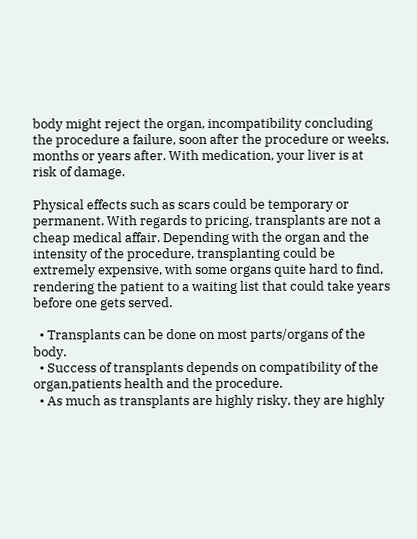body might reject the organ, incompatibility concluding the procedure a failure, soon after the procedure or weeks, months or years after. With medication, your liver is at risk of damage.

Physical effects such as scars could be temporary or permanent. With regards to pricing, transplants are not a cheap medical affair. Depending with the organ and the intensity of the procedure, transplanting could be extremely expensive, with some organs quite hard to find, rendering the patient to a waiting list that could take years before one gets served.

  • Transplants can be done on most parts/organs of the body.
  • Success of transplants depends on compatibility of the organ,patients health and the procedure.
  • As much as transplants are highly risky, they are highly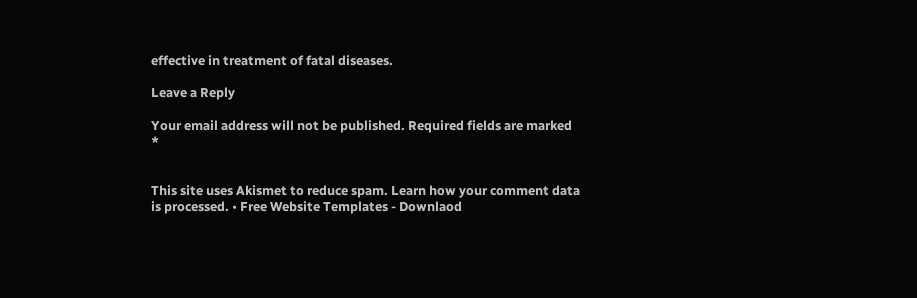effective in treatment of fatal diseases.

Leave a Reply

Your email address will not be published. Required fields are marked *


This site uses Akismet to reduce spam. Learn how your comment data is processed. • Free Website Templates - Downlaod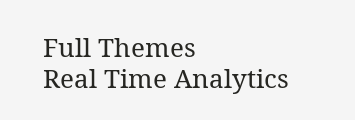Full Themes
Real Time Analytics